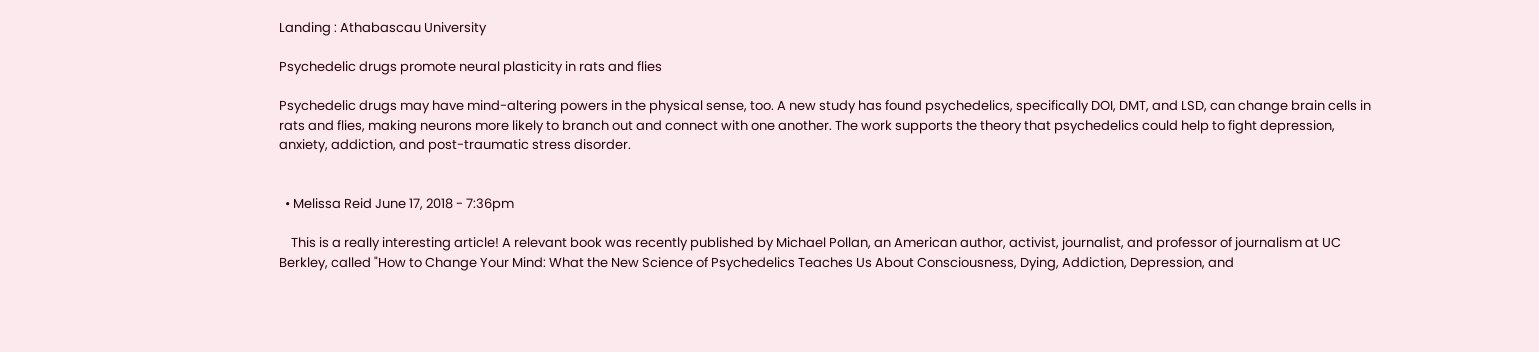Landing : Athabascau University

Psychedelic drugs promote neural plasticity in rats and flies

Psychedelic drugs may have mind-altering powers in the physical sense, too. A new study has found psychedelics, specifically DOI, DMT, and LSD, can change brain cells in rats and flies, making neurons more likely to branch out and connect with one another. The work supports the theory that psychedelics could help to fight depression, anxiety, addiction, and post-traumatic stress disorder.


  • Melissa Reid June 17, 2018 - 7:36pm

    This is a really interesting article! A relevant book was recently published by Michael Pollan, an American author, activist, journalist, and professor of journalism at UC Berkley, called "How to Change Your Mind: What the New Science of Psychedelics Teaches Us About Consciousness, Dying, Addiction, Depression, and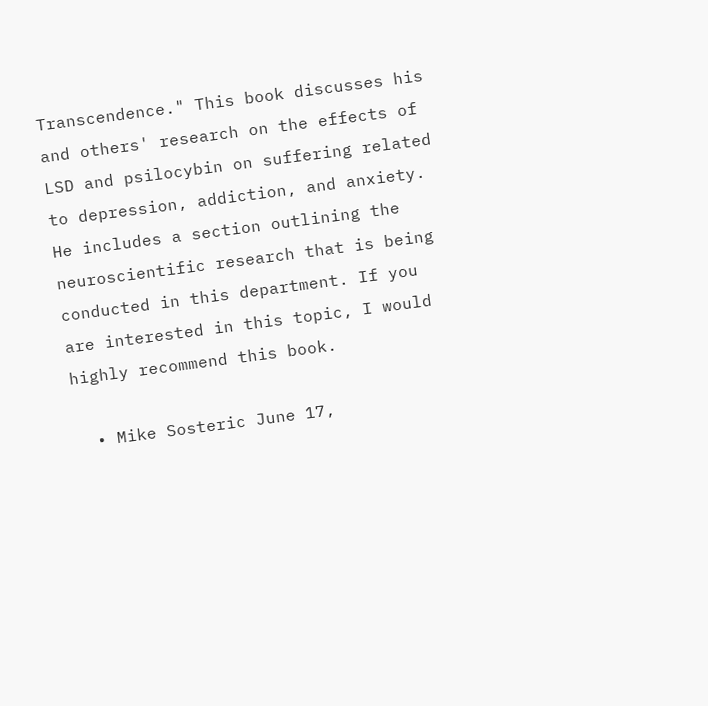Transcendence." This book discusses his and others' research on the effects of LSD and psilocybin on suffering related to depression, addiction, and anxiety. He includes a section outlining the neuroscientific research that is being conducted in this department. If you are interested in this topic, I would highly recommend this book.

  • Mike Sosteric June 17,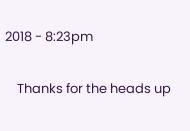2018 - 8:23pm

    Thanks for the heads up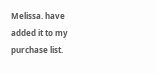Melissa. have added it to my purchase list.